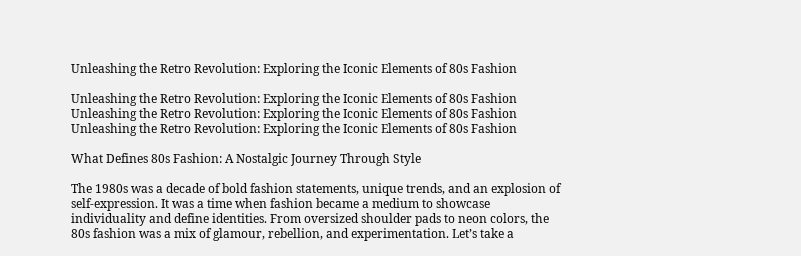Unleashing the Retro Revolution: Exploring the Iconic Elements of 80s Fashion

Unleashing the Retro Revolution: Exploring the Iconic Elements of 80s Fashion
Unleashing the Retro Revolution: Exploring the Iconic Elements of 80s Fashion
Unleashing the Retro Revolution: Exploring the Iconic Elements of 80s Fashion

What Defines 80s Fashion: A Nostalgic Journey Through Style

The 1980s was a decade of bold fashion statements, unique trends, and an explosion of self-expression. It was a time when fashion became a medium to showcase individuality and define identities. From oversized shoulder pads to neon colors, the 80s fashion was a mix of glamour, rebellion, and experimentation. Let’s take a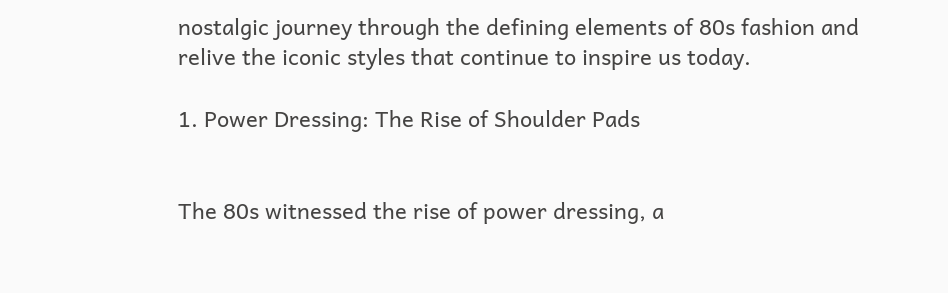nostalgic journey through the defining elements of 80s fashion and relive the iconic styles that continue to inspire us today.

1. Power Dressing: The Rise of Shoulder Pads


The 80s witnessed the rise of power dressing, a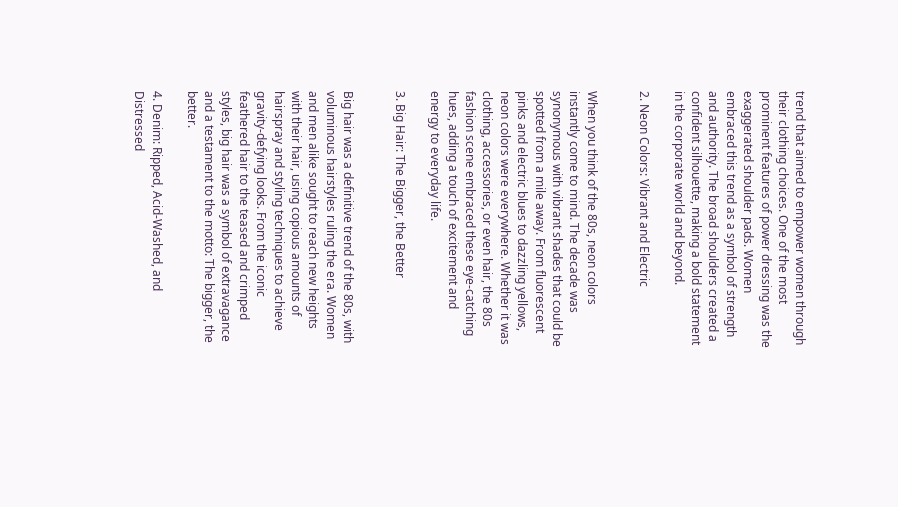trend that aimed to empower women through their clothing choices. One of the most prominent features of power dressing was the exaggerated shoulder pads. Women embraced this trend as a symbol of strength and authority. The broad shoulders created a confident silhouette, making a bold statement in the corporate world and beyond.

2. Neon Colors: Vibrant and Electric


When you think of the 80s, neon colors instantly come to mind. The decade was synonymous with vibrant shades that could be spotted from a mile away. From fluorescent pinks and electric blues to dazzling yellows, neon colors were everywhere. Whether it was clothing, accessories, or even hair, the 80s fashion scene embraced these eye-catching hues, adding a touch of excitement and energy to everyday life.

3. Big Hair: The Bigger, the Better


Big hair was a definitive trend of the 80s, with voluminous hairstyles ruling the era. Women and men alike sought to reach new heights with their hair, using copious amounts of hairspray and styling techniques to achieve gravity-defying looks. From the iconic feathered hair to the teased and crimped styles, big hair was a symbol of extravagance and a testament to the motto: The bigger, the better.

4. Denim: Ripped, Acid-Washed, and Distressed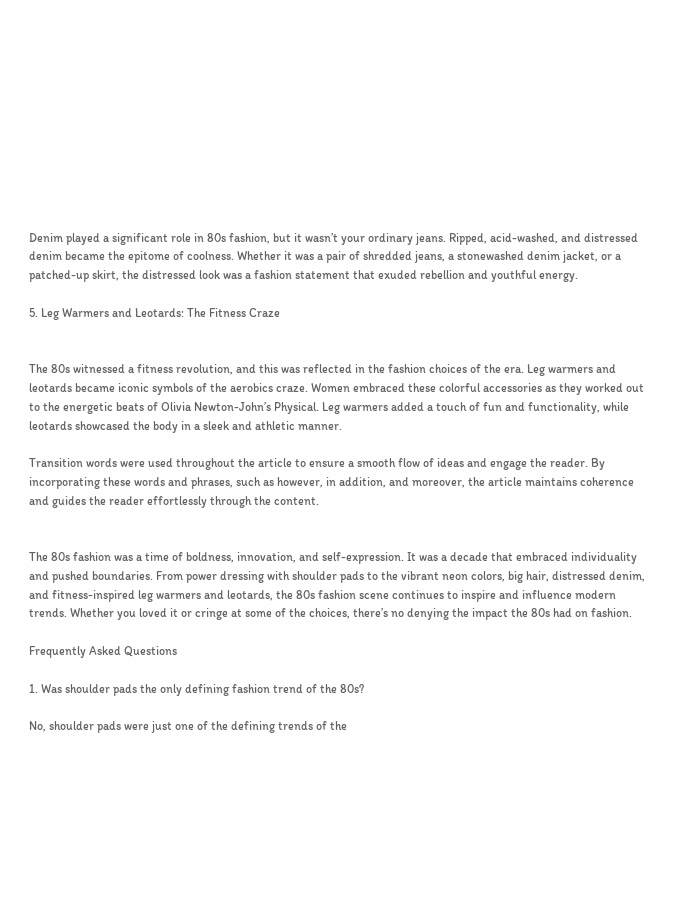Denim played a significant role in 80s fashion, but it wasn’t your ordinary jeans. Ripped, acid-washed, and distressed denim became the epitome of coolness. Whether it was a pair of shredded jeans, a stonewashed denim jacket, or a patched-up skirt, the distressed look was a fashion statement that exuded rebellion and youthful energy.

5. Leg Warmers and Leotards: The Fitness Craze


The 80s witnessed a fitness revolution, and this was reflected in the fashion choices of the era. Leg warmers and leotards became iconic symbols of the aerobics craze. Women embraced these colorful accessories as they worked out to the energetic beats of Olivia Newton-John’s Physical. Leg warmers added a touch of fun and functionality, while leotards showcased the body in a sleek and athletic manner.

Transition words were used throughout the article to ensure a smooth flow of ideas and engage the reader. By incorporating these words and phrases, such as however, in addition, and moreover, the article maintains coherence and guides the reader effortlessly through the content.


The 80s fashion was a time of boldness, innovation, and self-expression. It was a decade that embraced individuality and pushed boundaries. From power dressing with shoulder pads to the vibrant neon colors, big hair, distressed denim, and fitness-inspired leg warmers and leotards, the 80s fashion scene continues to inspire and influence modern trends. Whether you loved it or cringe at some of the choices, there’s no denying the impact the 80s had on fashion.

Frequently Asked Questions

1. Was shoulder pads the only defining fashion trend of the 80s?

No, shoulder pads were just one of the defining trends of the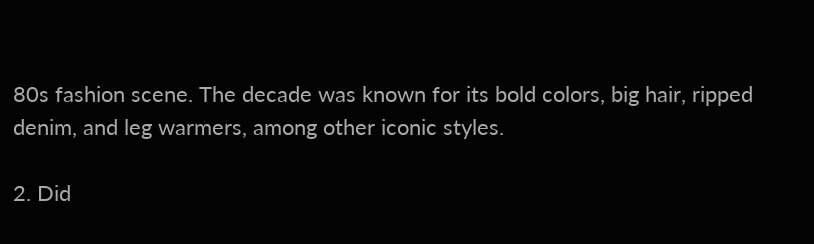80s fashion scene. The decade was known for its bold colors, big hair, ripped denim, and leg warmers, among other iconic styles.

2. Did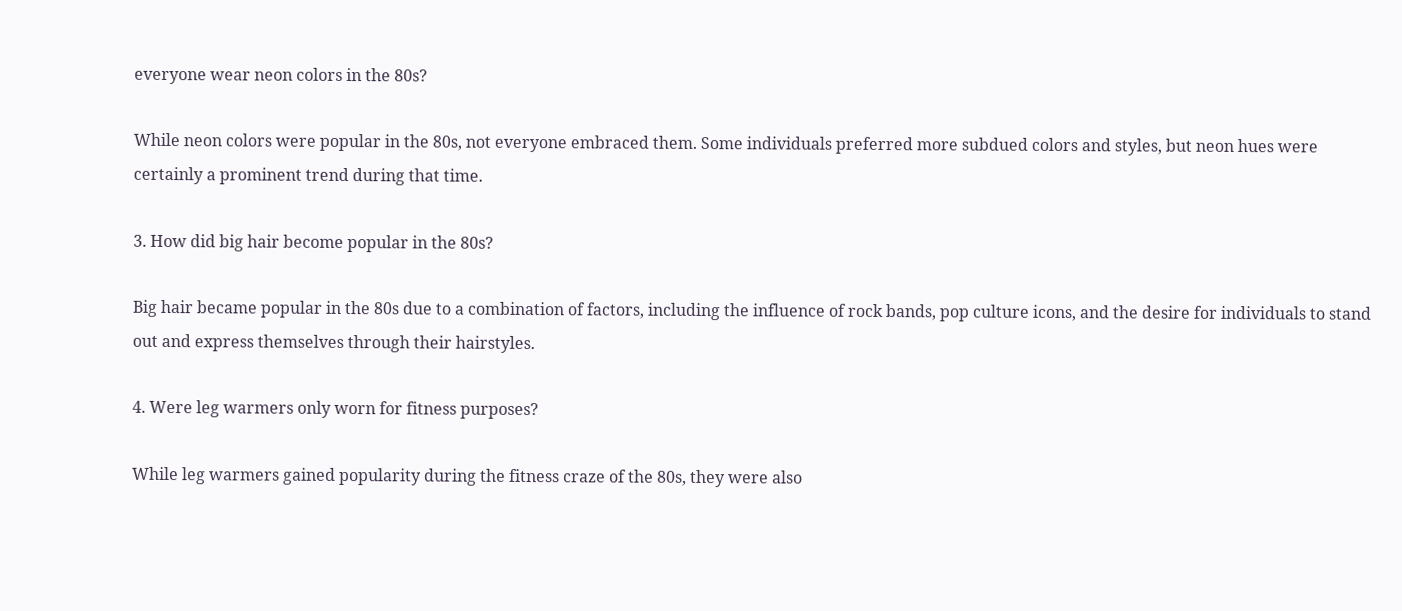everyone wear neon colors in the 80s?

While neon colors were popular in the 80s, not everyone embraced them. Some individuals preferred more subdued colors and styles, but neon hues were certainly a prominent trend during that time.

3. How did big hair become popular in the 80s?

Big hair became popular in the 80s due to a combination of factors, including the influence of rock bands, pop culture icons, and the desire for individuals to stand out and express themselves through their hairstyles.

4. Were leg warmers only worn for fitness purposes?

While leg warmers gained popularity during the fitness craze of the 80s, they were also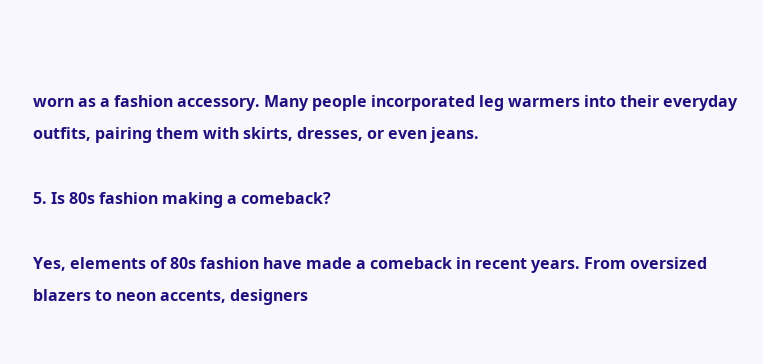worn as a fashion accessory. Many people incorporated leg warmers into their everyday outfits, pairing them with skirts, dresses, or even jeans.

5. Is 80s fashion making a comeback?

Yes, elements of 80s fashion have made a comeback in recent years. From oversized blazers to neon accents, designers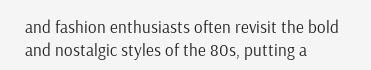and fashion enthusiasts often revisit the bold and nostalgic styles of the 80s, putting a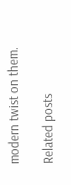modern twist on them.

Related posts